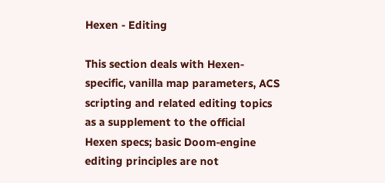Hexen - Editing

This section deals with Hexen-specific, vanilla map parameters, ACS scripting and related editing topics as a supplement to the official Hexen specs; basic Doom-engine editing principles are not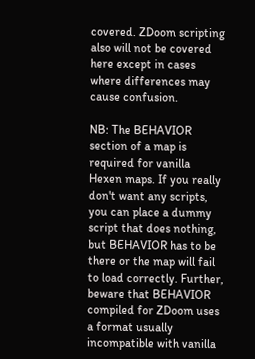covered. ZDoom scripting also will not be covered here except in cases where differences may cause confusion.

NB: The BEHAVIOR section of a map is required for vanilla Hexen maps. If you really don't want any scripts, you can place a dummy script that does nothing, but BEHAVIOR has to be there or the map will fail to load correctly. Further, beware that BEHAVIOR compiled for ZDoom uses a format usually incompatible with vanilla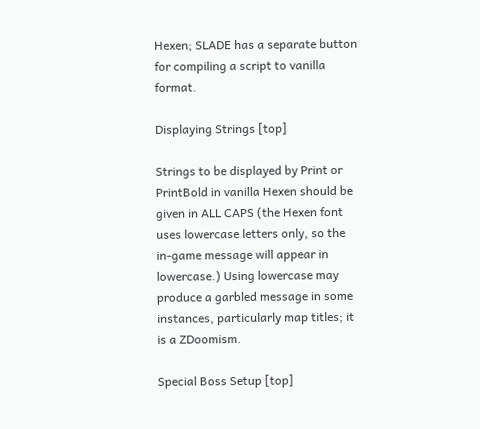Hexen; SLADE has a separate button for compiling a script to vanilla format.

Displaying Strings [top]

Strings to be displayed by Print or PrintBold in vanilla Hexen should be given in ALL CAPS (the Hexen font uses lowercase letters only, so the in-game message will appear in lowercase.) Using lowercase may produce a garbled message in some instances, particularly map titles; it is a ZDoomism.

Special Boss Setup [top]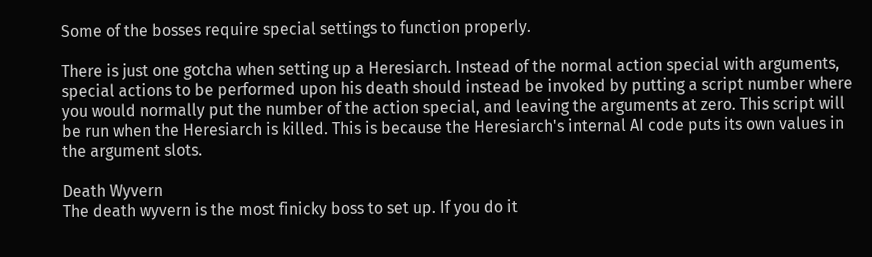Some of the bosses require special settings to function properly.

There is just one gotcha when setting up a Heresiarch. Instead of the normal action special with arguments, special actions to be performed upon his death should instead be invoked by putting a script number where you would normally put the number of the action special, and leaving the arguments at zero. This script will be run when the Heresiarch is killed. This is because the Heresiarch's internal AI code puts its own values in the argument slots.

Death Wyvern
The death wyvern is the most finicky boss to set up. If you do it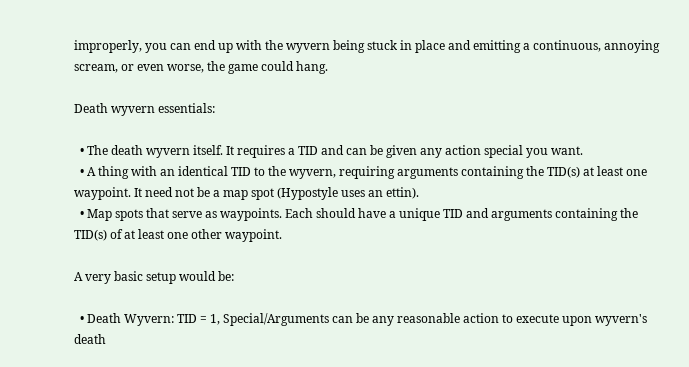improperly, you can end up with the wyvern being stuck in place and emitting a continuous, annoying scream, or even worse, the game could hang.

Death wyvern essentials:

  • The death wyvern itself. It requires a TID and can be given any action special you want.
  • A thing with an identical TID to the wyvern, requiring arguments containing the TID(s) at least one waypoint. It need not be a map spot (Hypostyle uses an ettin).
  • Map spots that serve as waypoints. Each should have a unique TID and arguments containing the TID(s) of at least one other waypoint.

A very basic setup would be:

  • Death Wyvern: TID = 1, Special/Arguments can be any reasonable action to execute upon wyvern's death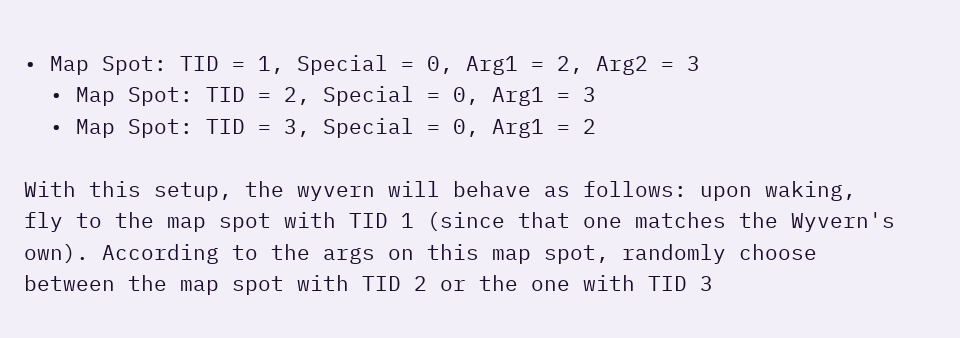• Map Spot: TID = 1, Special = 0, Arg1 = 2, Arg2 = 3
  • Map Spot: TID = 2, Special = 0, Arg1 = 3
  • Map Spot: TID = 3, Special = 0, Arg1 = 2

With this setup, the wyvern will behave as follows: upon waking, fly to the map spot with TID 1 (since that one matches the Wyvern's own). According to the args on this map spot, randomly choose between the map spot with TID 2 or the one with TID 3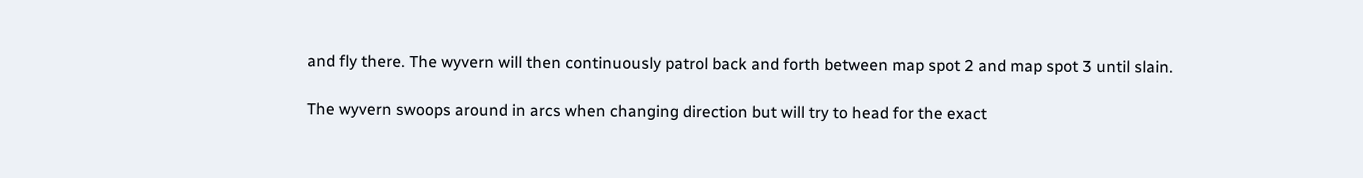and fly there. The wyvern will then continuously patrol back and forth between map spot 2 and map spot 3 until slain.

The wyvern swoops around in arcs when changing direction but will try to head for the exact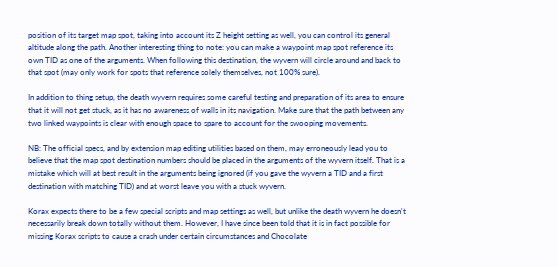position of its target map spot, taking into account its Z height setting as well, you can control its general altitude along the path. Another interesting thing to note: you can make a waypoint map spot reference its own TID as one of the arguments. When following this destination, the wyvern will circle around and back to that spot (may only work for spots that reference solely themselves, not 100% sure).

In addition to thing setup, the death wyvern requires some careful testing and preparation of its area to ensure that it will not get stuck, as it has no awareness of walls in its navigation. Make sure that the path between any two linked waypoints is clear with enough space to spare to account for the swooping movements.

NB: The official specs, and by extension map editing utilities based on them, may erroneously lead you to believe that the map spot destination numbers should be placed in the arguments of the wyvern itself. That is a mistake which will at best result in the arguments being ignored (if you gave the wyvern a TID and a first destination with matching TID) and at worst leave you with a stuck wyvern.

Korax expects there to be a few special scripts and map settings as well, but unlike the death wyvern he doesn't necessarily break down totally without them. However, I have since been told that it is in fact possible for missing Korax scripts to cause a crash under certain circumstances and Chocolate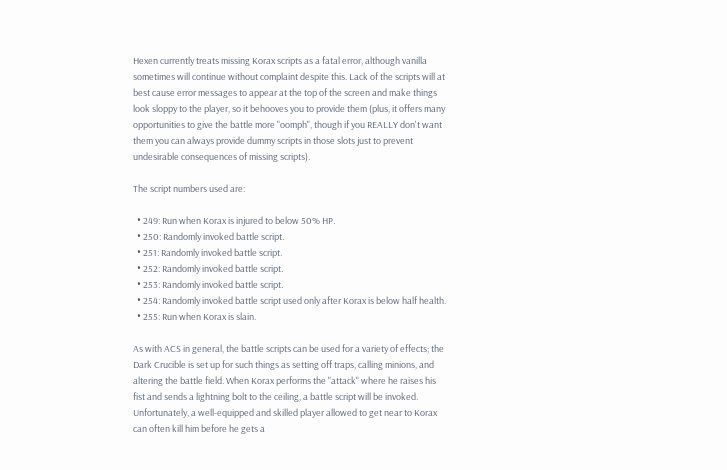Hexen currently treats missing Korax scripts as a fatal error, although vanilla sometimes will continue without complaint despite this. Lack of the scripts will at best cause error messages to appear at the top of the screen and make things look sloppy to the player, so it behooves you to provide them (plus, it offers many opportunities to give the battle more "oomph", though if you REALLY don't want them you can always provide dummy scripts in those slots just to prevent undesirable consequences of missing scripts).

The script numbers used are:

  • 249: Run when Korax is injured to below 50% HP.
  • 250: Randomly invoked battle script.
  • 251: Randomly invoked battle script.
  • 252: Randomly invoked battle script.
  • 253: Randomly invoked battle script.
  • 254: Randomly invoked battle script used only after Korax is below half health.
  • 255: Run when Korax is slain.

As with ACS in general, the battle scripts can be used for a variety of effects; the Dark Crucible is set up for such things as setting off traps, calling minions, and altering the battle field. When Korax performs the "attack" where he raises his fist and sends a lightning bolt to the ceiling, a battle script will be invoked. Unfortunately, a well-equipped and skilled player allowed to get near to Korax can often kill him before he gets a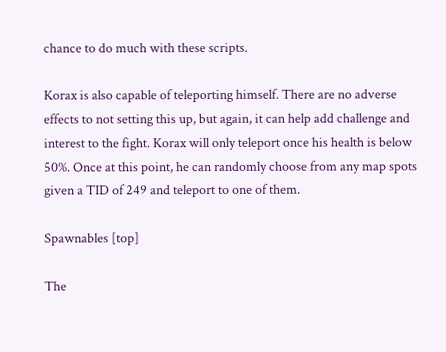chance to do much with these scripts.

Korax is also capable of teleporting himself. There are no adverse effects to not setting this up, but again, it can help add challenge and interest to the fight. Korax will only teleport once his health is below 50%. Once at this point, he can randomly choose from any map spots given a TID of 249 and teleport to one of them.

Spawnables [top]

The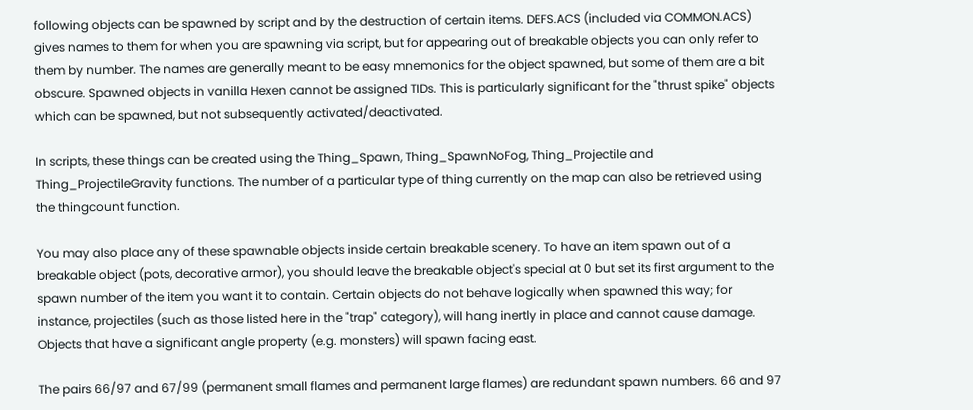following objects can be spawned by script and by the destruction of certain items. DEFS.ACS (included via COMMON.ACS) gives names to them for when you are spawning via script, but for appearing out of breakable objects you can only refer to them by number. The names are generally meant to be easy mnemonics for the object spawned, but some of them are a bit obscure. Spawned objects in vanilla Hexen cannot be assigned TIDs. This is particularly significant for the "thrust spike" objects which can be spawned, but not subsequently activated/deactivated.

In scripts, these things can be created using the Thing_Spawn, Thing_SpawnNoFog, Thing_Projectile and Thing_ProjectileGravity functions. The number of a particular type of thing currently on the map can also be retrieved using the thingcount function.

You may also place any of these spawnable objects inside certain breakable scenery. To have an item spawn out of a breakable object (pots, decorative armor), you should leave the breakable object's special at 0 but set its first argument to the spawn number of the item you want it to contain. Certain objects do not behave logically when spawned this way; for instance, projectiles (such as those listed here in the "trap" category), will hang inertly in place and cannot cause damage. Objects that have a significant angle property (e.g. monsters) will spawn facing east.

The pairs 66/97 and 67/99 (permanent small flames and permanent large flames) are redundant spawn numbers. 66 and 97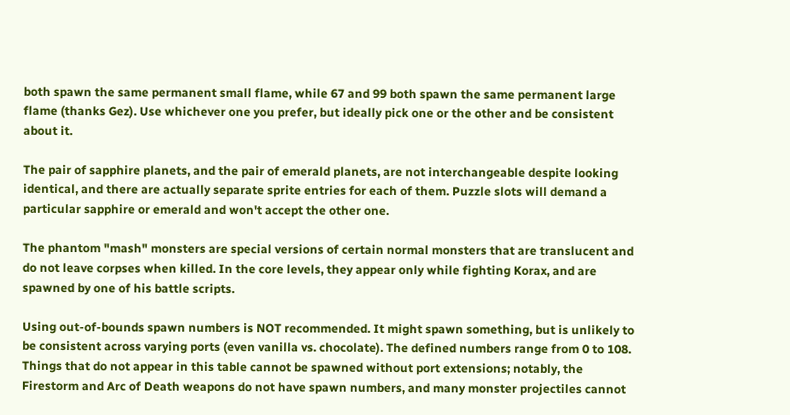both spawn the same permanent small flame, while 67 and 99 both spawn the same permanent large flame (thanks Gez). Use whichever one you prefer, but ideally pick one or the other and be consistent about it.

The pair of sapphire planets, and the pair of emerald planets, are not interchangeable despite looking identical, and there are actually separate sprite entries for each of them. Puzzle slots will demand a particular sapphire or emerald and won't accept the other one.

The phantom "mash" monsters are special versions of certain normal monsters that are translucent and do not leave corpses when killed. In the core levels, they appear only while fighting Korax, and are spawned by one of his battle scripts.

Using out-of-bounds spawn numbers is NOT recommended. It might spawn something, but is unlikely to be consistent across varying ports (even vanilla vs. chocolate). The defined numbers range from 0 to 108. Things that do not appear in this table cannot be spawned without port extensions; notably, the Firestorm and Arc of Death weapons do not have spawn numbers, and many monster projectiles cannot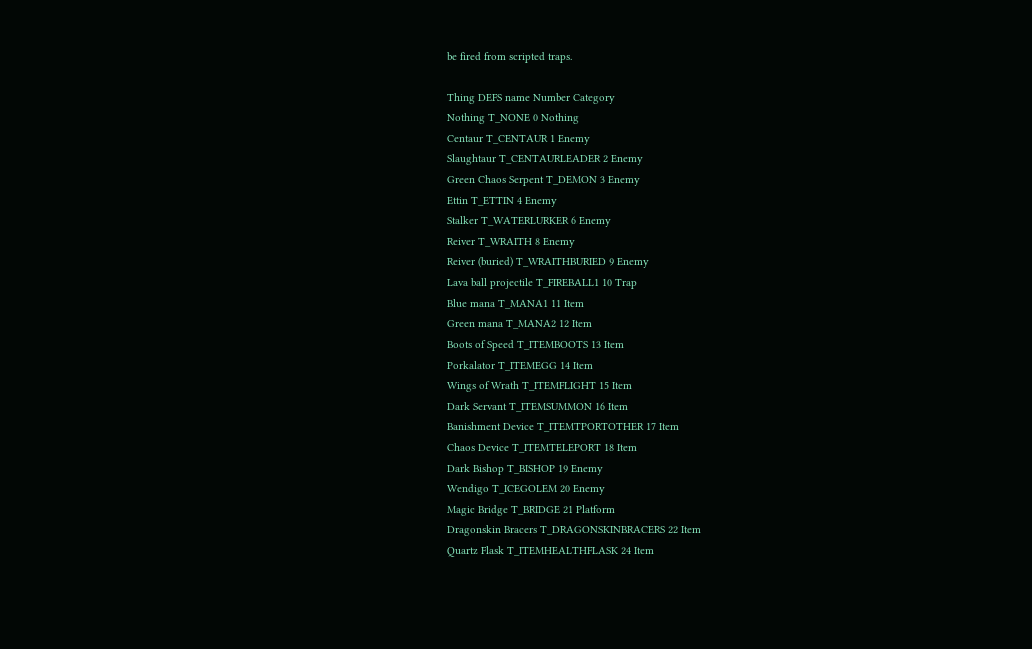be fired from scripted traps.

Thing DEFS name Number Category
Nothing T_NONE 0 Nothing
Centaur T_CENTAUR 1 Enemy
Slaughtaur T_CENTAURLEADER 2 Enemy
Green Chaos Serpent T_DEMON 3 Enemy
Ettin T_ETTIN 4 Enemy
Stalker T_WATERLURKER 6 Enemy
Reiver T_WRAITH 8 Enemy
Reiver (buried) T_WRAITHBURIED 9 Enemy
Lava ball projectile T_FIREBALL1 10 Trap
Blue mana T_MANA1 11 Item
Green mana T_MANA2 12 Item
Boots of Speed T_ITEMBOOTS 13 Item
Porkalator T_ITEMEGG 14 Item
Wings of Wrath T_ITEMFLIGHT 15 Item
Dark Servant T_ITEMSUMMON 16 Item
Banishment Device T_ITEMTPORTOTHER 17 Item
Chaos Device T_ITEMTELEPORT 18 Item
Dark Bishop T_BISHOP 19 Enemy
Wendigo T_ICEGOLEM 20 Enemy
Magic Bridge T_BRIDGE 21 Platform
Dragonskin Bracers T_DRAGONSKINBRACERS 22 Item
Quartz Flask T_ITEMHEALTHFLASK 24 Item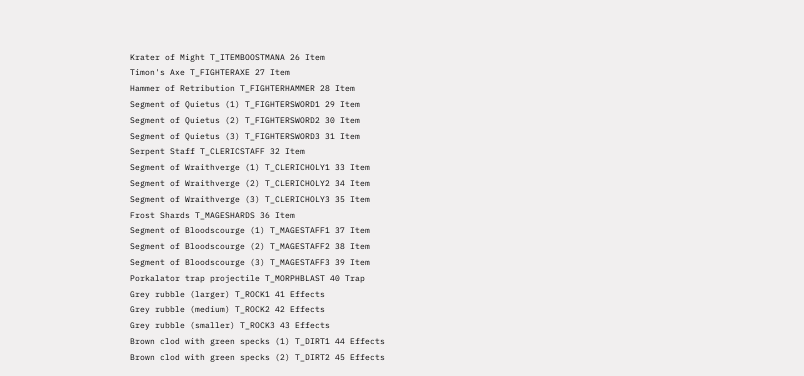Krater of Might T_ITEMBOOSTMANA 26 Item
Timon's Axe T_FIGHTERAXE 27 Item
Hammer of Retribution T_FIGHTERHAMMER 28 Item
Segment of Quietus (1) T_FIGHTERSWORD1 29 Item
Segment of Quietus (2) T_FIGHTERSWORD2 30 Item
Segment of Quietus (3) T_FIGHTERSWORD3 31 Item
Serpent Staff T_CLERICSTAFF 32 Item
Segment of Wraithverge (1) T_CLERICHOLY1 33 Item
Segment of Wraithverge (2) T_CLERICHOLY2 34 Item
Segment of Wraithverge (3) T_CLERICHOLY3 35 Item
Frost Shards T_MAGESHARDS 36 Item
Segment of Bloodscourge (1) T_MAGESTAFF1 37 Item
Segment of Bloodscourge (2) T_MAGESTAFF2 38 Item
Segment of Bloodscourge (3) T_MAGESTAFF3 39 Item
Porkalator trap projectile T_MORPHBLAST 40 Trap
Grey rubble (larger) T_ROCK1 41 Effects
Grey rubble (medium) T_ROCK2 42 Effects
Grey rubble (smaller) T_ROCK3 43 Effects
Brown clod with green specks (1) T_DIRT1 44 Effects
Brown clod with green specks (2) T_DIRT2 45 Effects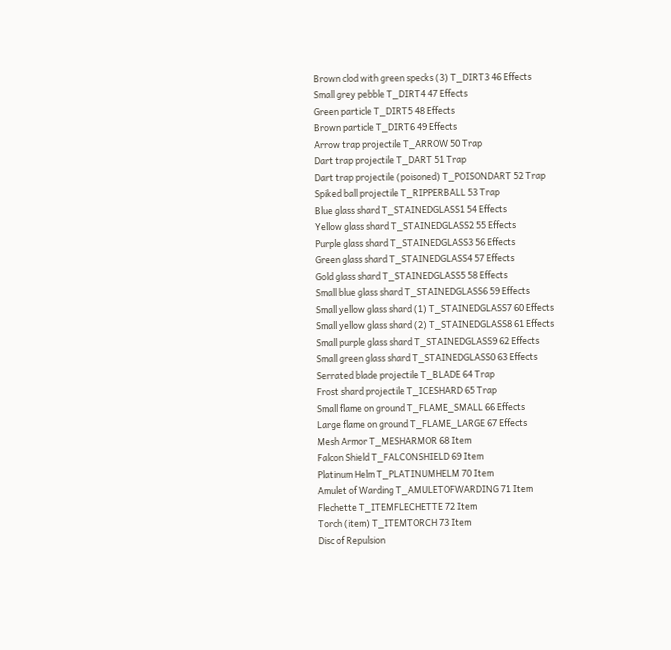Brown clod with green specks (3) T_DIRT3 46 Effects
Small grey pebble T_DIRT4 47 Effects
Green particle T_DIRT5 48 Effects
Brown particle T_DIRT6 49 Effects
Arrow trap projectile T_ARROW 50 Trap
Dart trap projectile T_DART 51 Trap
Dart trap projectile (poisoned) T_POISONDART 52 Trap
Spiked ball projectile T_RIPPERBALL 53 Trap
Blue glass shard T_STAINEDGLASS1 54 Effects
Yellow glass shard T_STAINEDGLASS2 55 Effects
Purple glass shard T_STAINEDGLASS3 56 Effects
Green glass shard T_STAINEDGLASS4 57 Effects
Gold glass shard T_STAINEDGLASS5 58 Effects
Small blue glass shard T_STAINEDGLASS6 59 Effects
Small yellow glass shard (1) T_STAINEDGLASS7 60 Effects
Small yellow glass shard (2) T_STAINEDGLASS8 61 Effects
Small purple glass shard T_STAINEDGLASS9 62 Effects
Small green glass shard T_STAINEDGLASS0 63 Effects
Serrated blade projectile T_BLADE 64 Trap
Frost shard projectile T_ICESHARD 65 Trap
Small flame on ground T_FLAME_SMALL 66 Effects
Large flame on ground T_FLAME_LARGE 67 Effects
Mesh Armor T_MESHARMOR 68 Item
Falcon Shield T_FALCONSHIELD 69 Item
Platinum Helm T_PLATINUMHELM 70 Item
Amulet of Warding T_AMULETOFWARDING 71 Item
Flechette T_ITEMFLECHETTE 72 Item
Torch (item) T_ITEMTORCH 73 Item
Disc of Repulsion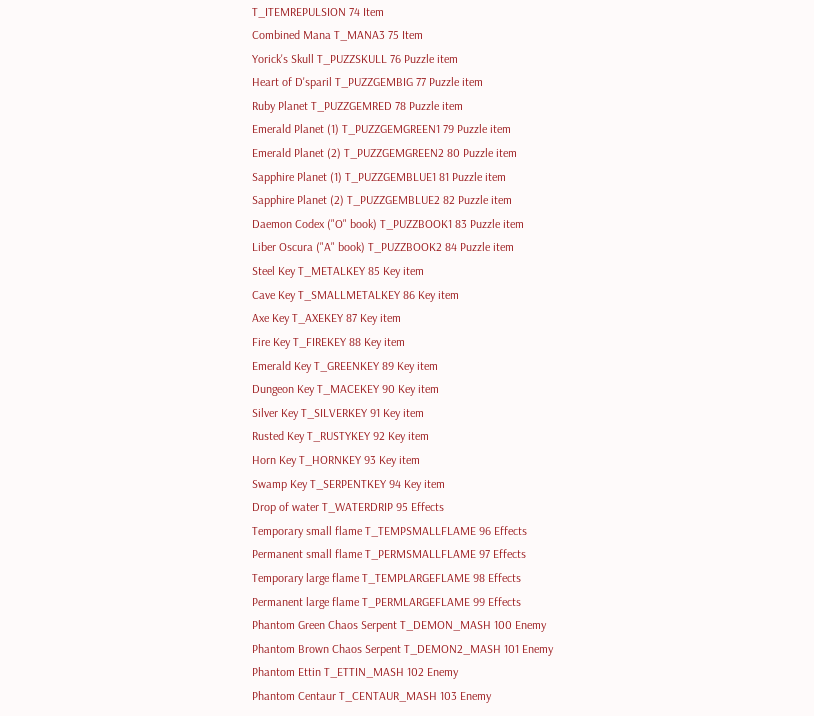T_ITEMREPULSION 74 Item
Combined Mana T_MANA3 75 Item
Yorick's Skull T_PUZZSKULL 76 Puzzle item
Heart of D'sparil T_PUZZGEMBIG 77 Puzzle item
Ruby Planet T_PUZZGEMRED 78 Puzzle item
Emerald Planet (1) T_PUZZGEMGREEN1 79 Puzzle item
Emerald Planet (2) T_PUZZGEMGREEN2 80 Puzzle item
Sapphire Planet (1) T_PUZZGEMBLUE1 81 Puzzle item
Sapphire Planet (2) T_PUZZGEMBLUE2 82 Puzzle item
Daemon Codex ("O" book) T_PUZZBOOK1 83 Puzzle item
Liber Oscura ("A" book) T_PUZZBOOK2 84 Puzzle item
Steel Key T_METALKEY 85 Key item
Cave Key T_SMALLMETALKEY 86 Key item
Axe Key T_AXEKEY 87 Key item
Fire Key T_FIREKEY 88 Key item
Emerald Key T_GREENKEY 89 Key item
Dungeon Key T_MACEKEY 90 Key item
Silver Key T_SILVERKEY 91 Key item
Rusted Key T_RUSTYKEY 92 Key item
Horn Key T_HORNKEY 93 Key item
Swamp Key T_SERPENTKEY 94 Key item
Drop of water T_WATERDRIP 95 Effects
Temporary small flame T_TEMPSMALLFLAME 96 Effects
Permanent small flame T_PERMSMALLFLAME 97 Effects
Temporary large flame T_TEMPLARGEFLAME 98 Effects
Permanent large flame T_PERMLARGEFLAME 99 Effects
Phantom Green Chaos Serpent T_DEMON_MASH 100 Enemy
Phantom Brown Chaos Serpent T_DEMON2_MASH 101 Enemy
Phantom Ettin T_ETTIN_MASH 102 Enemy
Phantom Centaur T_CENTAUR_MASH 103 Enemy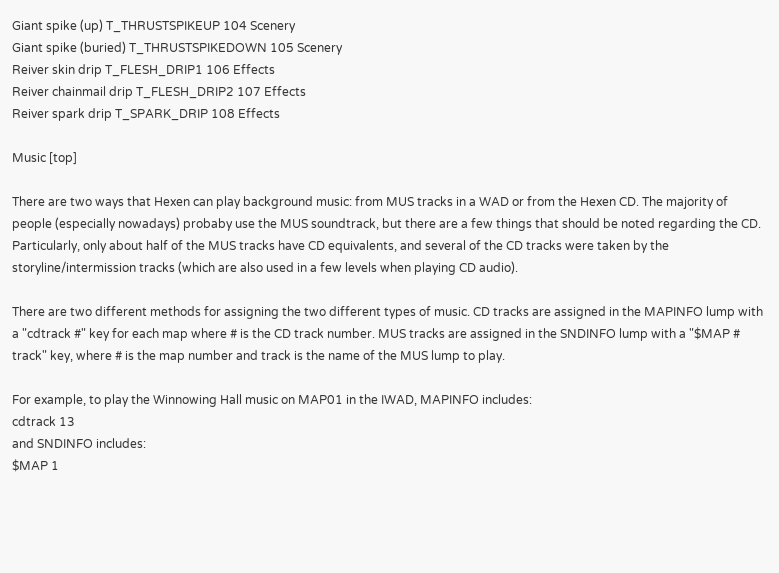Giant spike (up) T_THRUSTSPIKEUP 104 Scenery
Giant spike (buried) T_THRUSTSPIKEDOWN 105 Scenery
Reiver skin drip T_FLESH_DRIP1 106 Effects
Reiver chainmail drip T_FLESH_DRIP2 107 Effects
Reiver spark drip T_SPARK_DRIP 108 Effects

Music [top]

There are two ways that Hexen can play background music: from MUS tracks in a WAD or from the Hexen CD. The majority of people (especially nowadays) probaby use the MUS soundtrack, but there are a few things that should be noted regarding the CD. Particularly, only about half of the MUS tracks have CD equivalents, and several of the CD tracks were taken by the storyline/intermission tracks (which are also used in a few levels when playing CD audio).

There are two different methods for assigning the two different types of music. CD tracks are assigned in the MAPINFO lump with a "cdtrack #" key for each map where # is the CD track number. MUS tracks are assigned in the SNDINFO lump with a "$MAP # track" key, where # is the map number and track is the name of the MUS lump to play.

For example, to play the Winnowing Hall music on MAP01 in the IWAD, MAPINFO includes:
cdtrack 13
and SNDINFO includes:
$MAP 1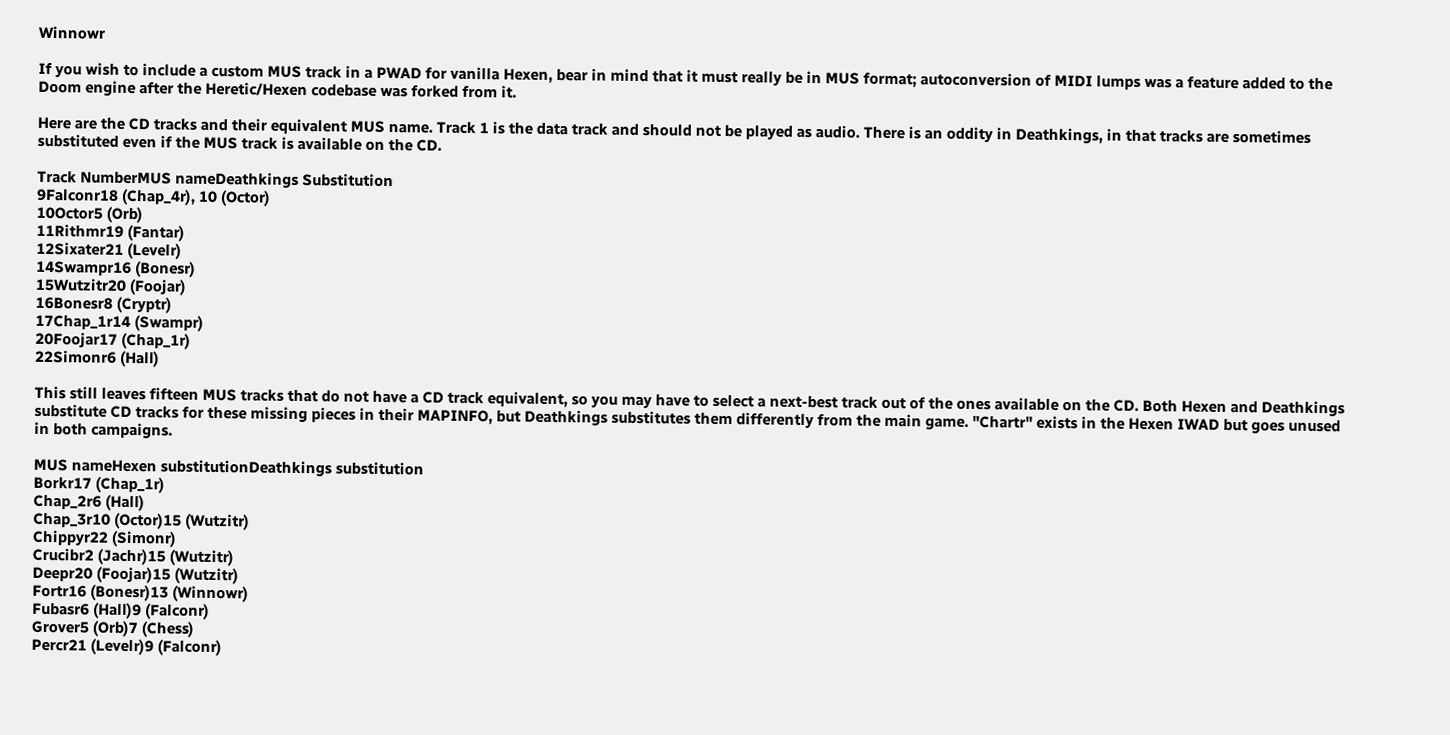Winnowr

If you wish to include a custom MUS track in a PWAD for vanilla Hexen, bear in mind that it must really be in MUS format; autoconversion of MIDI lumps was a feature added to the Doom engine after the Heretic/Hexen codebase was forked from it.

Here are the CD tracks and their equivalent MUS name. Track 1 is the data track and should not be played as audio. There is an oddity in Deathkings, in that tracks are sometimes substituted even if the MUS track is available on the CD.

Track NumberMUS nameDeathkings Substitution
9Falconr18 (Chap_4r), 10 (Octor)
10Octor5 (Orb)
11Rithmr19 (Fantar)
12Sixater21 (Levelr)
14Swampr16 (Bonesr)
15Wutzitr20 (Foojar)
16Bonesr8 (Cryptr)
17Chap_1r14 (Swampr)
20Foojar17 (Chap_1r)
22Simonr6 (Hall)

This still leaves fifteen MUS tracks that do not have a CD track equivalent, so you may have to select a next-best track out of the ones available on the CD. Both Hexen and Deathkings substitute CD tracks for these missing pieces in their MAPINFO, but Deathkings substitutes them differently from the main game. "Chartr" exists in the Hexen IWAD but goes unused in both campaigns.

MUS nameHexen substitutionDeathkings substitution
Borkr17 (Chap_1r)
Chap_2r6 (Hall)
Chap_3r10 (Octor)15 (Wutzitr)
Chippyr22 (Simonr)
Crucibr2 (Jachr)15 (Wutzitr)
Deepr20 (Foojar)15 (Wutzitr)
Fortr16 (Bonesr)13 (Winnowr)
Fubasr6 (Hall)9 (Falconr)
Grover5 (Orb)7 (Chess)
Percr21 (Levelr)9 (Falconr)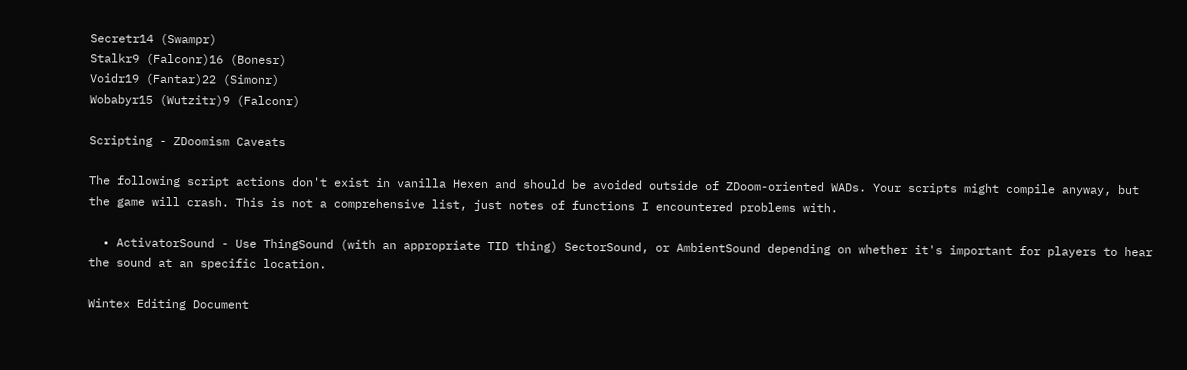Secretr14 (Swampr)
Stalkr9 (Falconr)16 (Bonesr)
Voidr19 (Fantar)22 (Simonr)
Wobabyr15 (Wutzitr)9 (Falconr)

Scripting - ZDoomism Caveats

The following script actions don't exist in vanilla Hexen and should be avoided outside of ZDoom-oriented WADs. Your scripts might compile anyway, but the game will crash. This is not a comprehensive list, just notes of functions I encountered problems with.

  • ActivatorSound - Use ThingSound (with an appropriate TID thing) SectorSound, or AmbientSound depending on whether it's important for players to hear the sound at an specific location.

Wintex Editing Document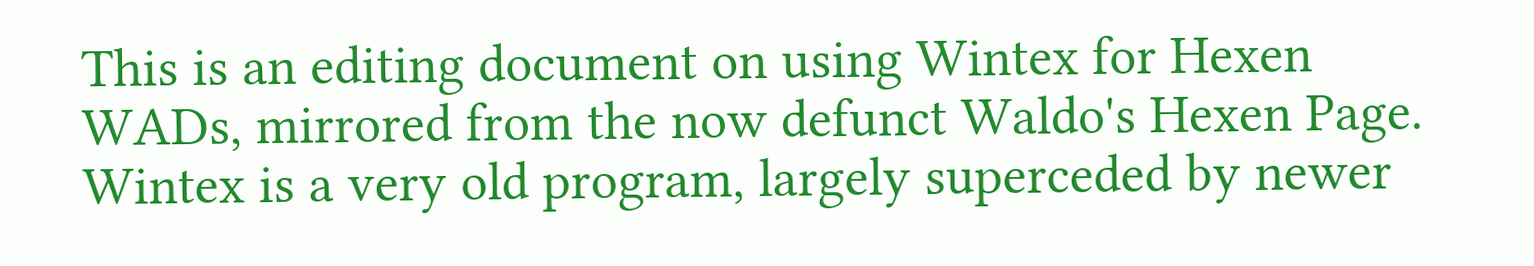This is an editing document on using Wintex for Hexen WADs, mirrored from the now defunct Waldo's Hexen Page. Wintex is a very old program, largely superceded by newer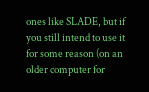ones like SLADE, but if you still intend to use it for some reason (on an older computer for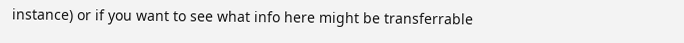instance) or if you want to see what info here might be transferrable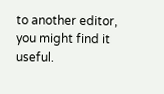to another editor, you might find it useful.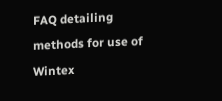FAQ detailing methods for use of Wintex